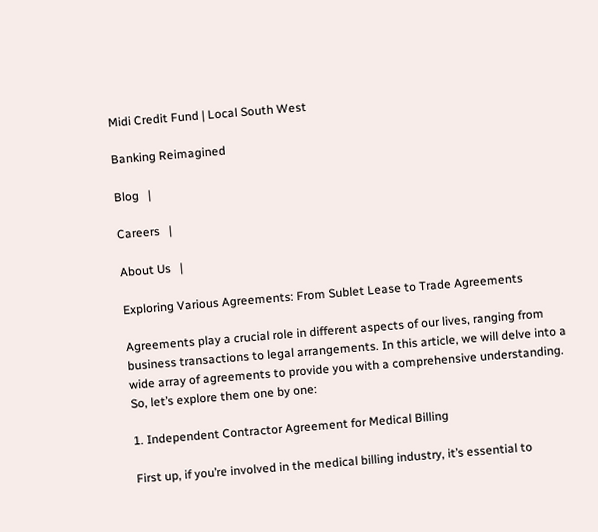Midi Credit Fund | Local South West

Banking Reimagined

Blog   |

Careers   |

About Us   |

Exploring Various Agreements: From Sublet Lease to Trade Agreements

Agreements play a crucial role in different aspects of our lives, ranging from business transactions to legal arrangements. In this article, we will delve into a wide array of agreements to provide you with a comprehensive understanding. So, let’s explore them one by one:

1. Independent Contractor Agreement for Medical Billing

First up, if you’re involved in the medical billing industry, it’s essential to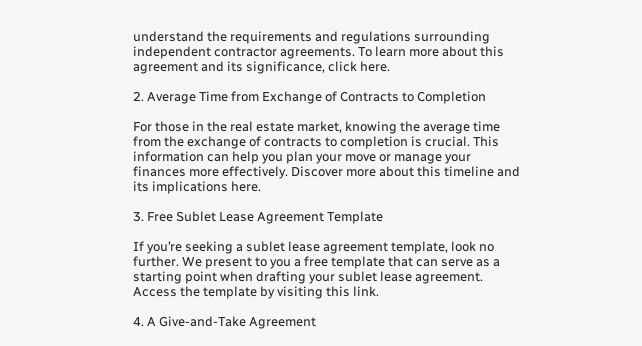understand the requirements and regulations surrounding independent contractor agreements. To learn more about this agreement and its significance, click here.

2. Average Time from Exchange of Contracts to Completion

For those in the real estate market, knowing the average time from the exchange of contracts to completion is crucial. This information can help you plan your move or manage your finances more effectively. Discover more about this timeline and its implications here.

3. Free Sublet Lease Agreement Template

If you’re seeking a sublet lease agreement template, look no further. We present to you a free template that can serve as a starting point when drafting your sublet lease agreement. Access the template by visiting this link.

4. A Give-and-Take Agreement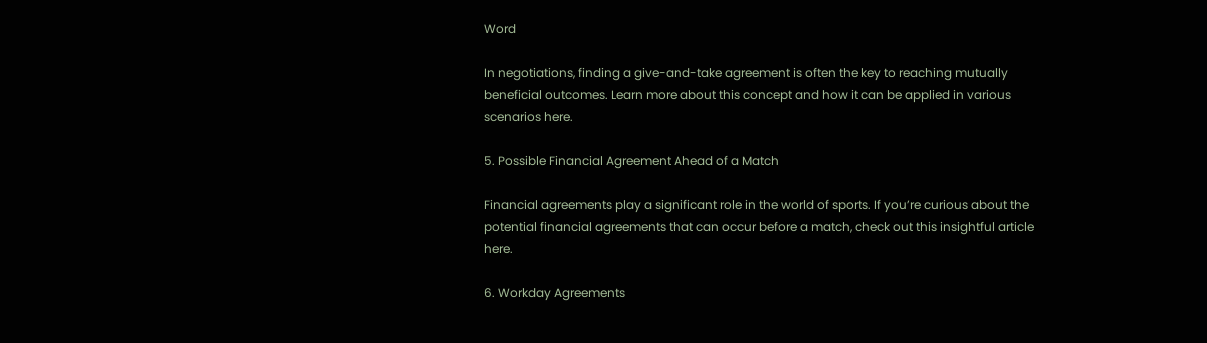Word

In negotiations, finding a give-and-take agreement is often the key to reaching mutually beneficial outcomes. Learn more about this concept and how it can be applied in various scenarios here.

5. Possible Financial Agreement Ahead of a Match

Financial agreements play a significant role in the world of sports. If you’re curious about the potential financial agreements that can occur before a match, check out this insightful article here.

6. Workday Agreements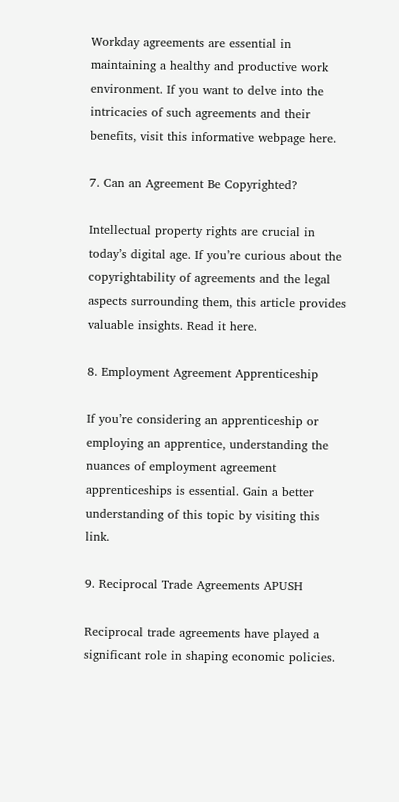Workday agreements are essential in maintaining a healthy and productive work environment. If you want to delve into the intricacies of such agreements and their benefits, visit this informative webpage here.

7. Can an Agreement Be Copyrighted?

Intellectual property rights are crucial in today’s digital age. If you’re curious about the copyrightability of agreements and the legal aspects surrounding them, this article provides valuable insights. Read it here.

8. Employment Agreement Apprenticeship

If you’re considering an apprenticeship or employing an apprentice, understanding the nuances of employment agreement apprenticeships is essential. Gain a better understanding of this topic by visiting this link.

9. Reciprocal Trade Agreements APUSH

Reciprocal trade agreements have played a significant role in shaping economic policies.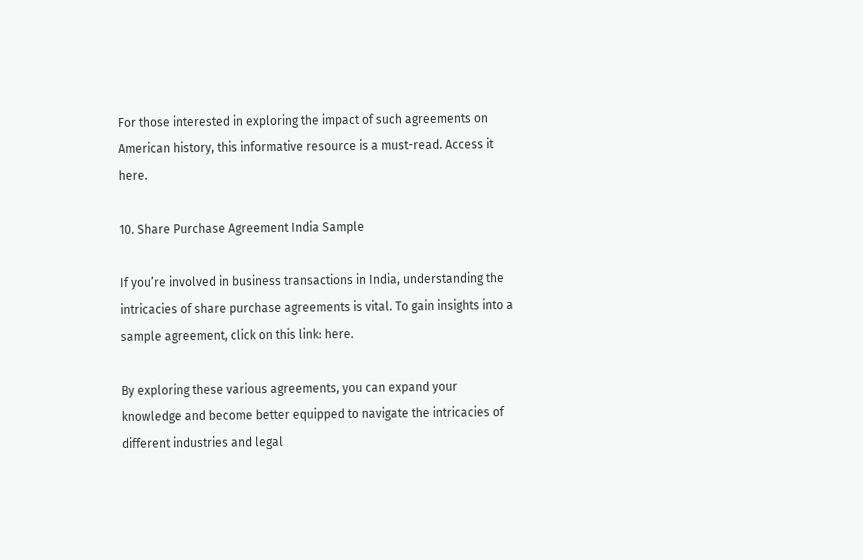For those interested in exploring the impact of such agreements on American history, this informative resource is a must-read. Access it here.

10. Share Purchase Agreement India Sample

If you’re involved in business transactions in India, understanding the intricacies of share purchase agreements is vital. To gain insights into a sample agreement, click on this link: here.

By exploring these various agreements, you can expand your knowledge and become better equipped to navigate the intricacies of different industries and legal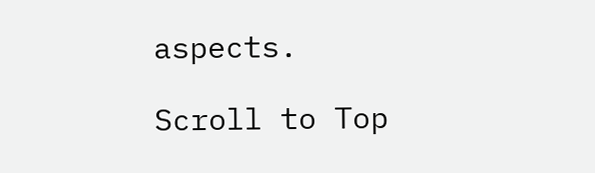aspects.

Scroll to Top